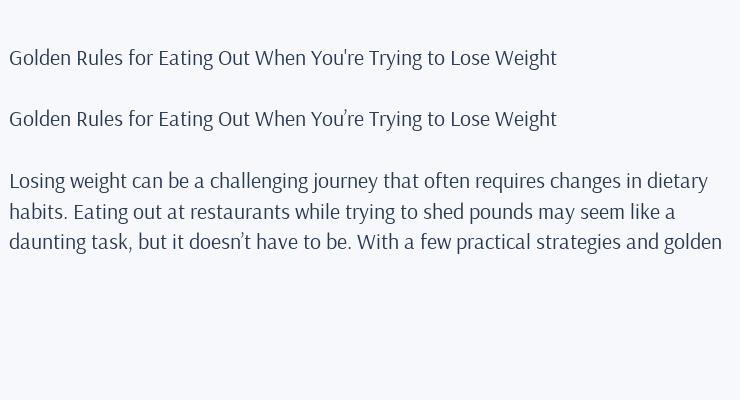Golden Rules for Eating Out When You're Trying to Lose Weight

Golden Rules for Eating Out When You’re Trying to Lose Weight

Losing weight can be a challenging journey that often requires changes in dietary habits. Eating out at restaurants while trying to shed pounds may seem like a daunting task, but it doesn’t have to be. With a few practical strategies and golden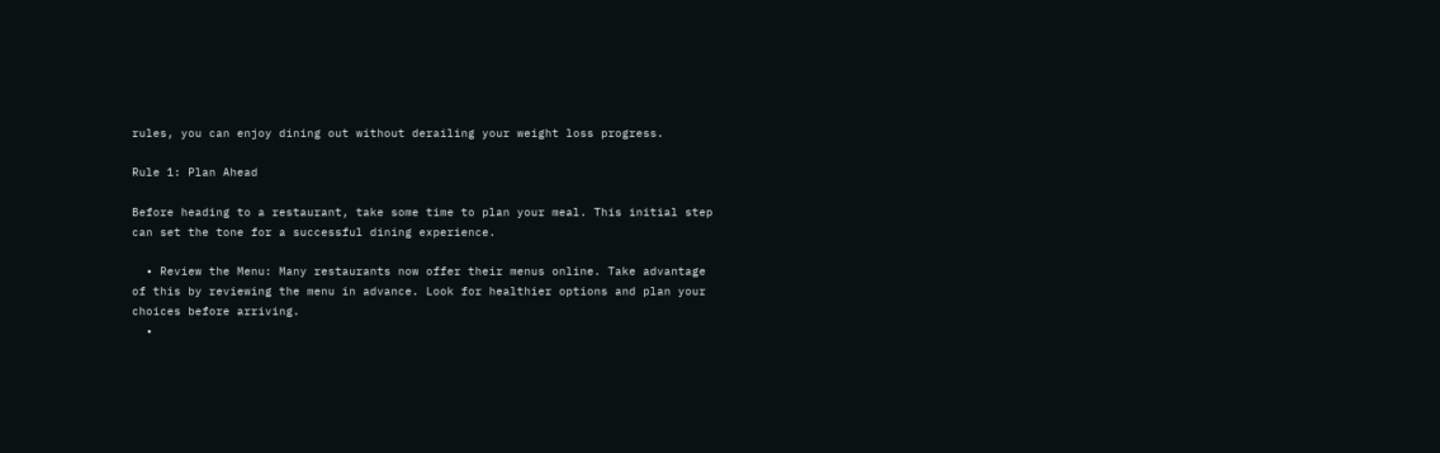rules, you can enjoy dining out without derailing your weight loss progress.

Rule 1: Plan Ahead

Before heading to a restaurant, take some time to plan your meal. This initial step can set the tone for a successful dining experience.

  • Review the Menu: Many restaurants now offer their menus online. Take advantage of this by reviewing the menu in advance. Look for healthier options and plan your choices before arriving.
  •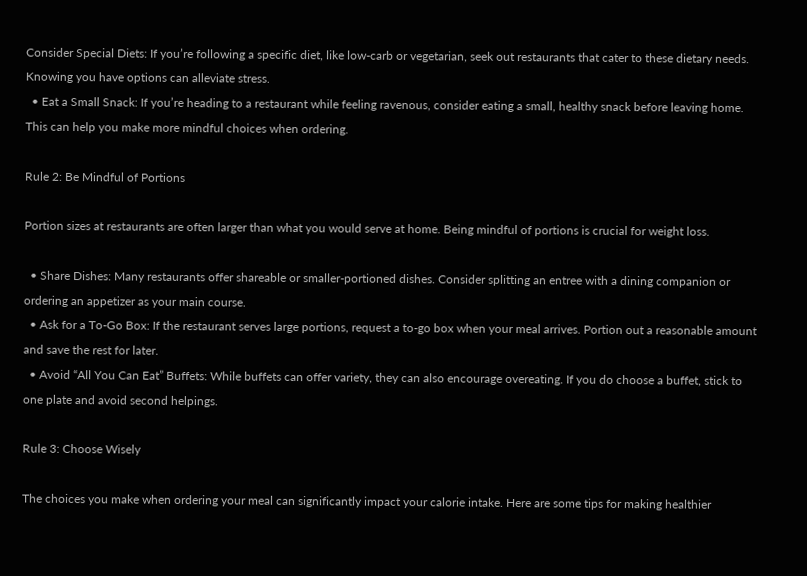Consider Special Diets: If you’re following a specific diet, like low-carb or vegetarian, seek out restaurants that cater to these dietary needs. Knowing you have options can alleviate stress.
  • Eat a Small Snack: If you’re heading to a restaurant while feeling ravenous, consider eating a small, healthy snack before leaving home. This can help you make more mindful choices when ordering.

Rule 2: Be Mindful of Portions

Portion sizes at restaurants are often larger than what you would serve at home. Being mindful of portions is crucial for weight loss.

  • Share Dishes: Many restaurants offer shareable or smaller-portioned dishes. Consider splitting an entree with a dining companion or ordering an appetizer as your main course.
  • Ask for a To-Go Box: If the restaurant serves large portions, request a to-go box when your meal arrives. Portion out a reasonable amount and save the rest for later.
  • Avoid “All You Can Eat” Buffets: While buffets can offer variety, they can also encourage overeating. If you do choose a buffet, stick to one plate and avoid second helpings.

Rule 3: Choose Wisely

The choices you make when ordering your meal can significantly impact your calorie intake. Here are some tips for making healthier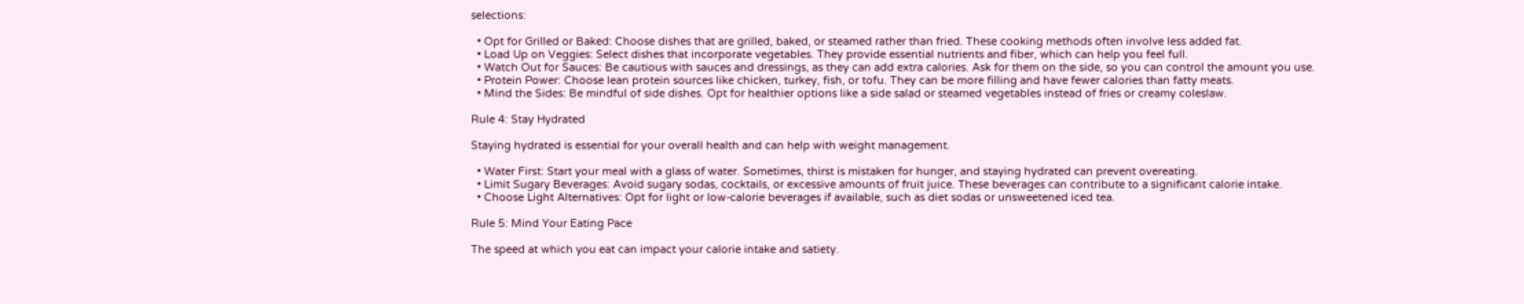selections:

  • Opt for Grilled or Baked: Choose dishes that are grilled, baked, or steamed rather than fried. These cooking methods often involve less added fat.
  • Load Up on Veggies: Select dishes that incorporate vegetables. They provide essential nutrients and fiber, which can help you feel full.
  • Watch Out for Sauces: Be cautious with sauces and dressings, as they can add extra calories. Ask for them on the side, so you can control the amount you use.
  • Protein Power: Choose lean protein sources like chicken, turkey, fish, or tofu. They can be more filling and have fewer calories than fatty meats.
  • Mind the Sides: Be mindful of side dishes. Opt for healthier options like a side salad or steamed vegetables instead of fries or creamy coleslaw.

Rule 4: Stay Hydrated

Staying hydrated is essential for your overall health and can help with weight management.

  • Water First: Start your meal with a glass of water. Sometimes, thirst is mistaken for hunger, and staying hydrated can prevent overeating.
  • Limit Sugary Beverages: Avoid sugary sodas, cocktails, or excessive amounts of fruit juice. These beverages can contribute to a significant calorie intake.
  • Choose Light Alternatives: Opt for light or low-calorie beverages if available, such as diet sodas or unsweetened iced tea.

Rule 5: Mind Your Eating Pace

The speed at which you eat can impact your calorie intake and satiety.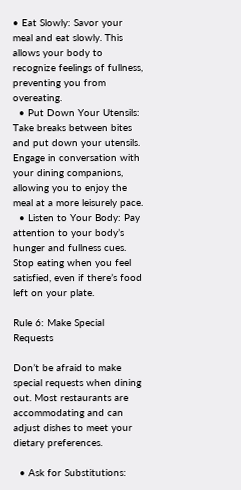• Eat Slowly: Savor your meal and eat slowly. This allows your body to recognize feelings of fullness, preventing you from overeating.
  • Put Down Your Utensils: Take breaks between bites and put down your utensils. Engage in conversation with your dining companions, allowing you to enjoy the meal at a more leisurely pace.
  • Listen to Your Body: Pay attention to your body’s hunger and fullness cues. Stop eating when you feel satisfied, even if there’s food left on your plate.

Rule 6: Make Special Requests

Don’t be afraid to make special requests when dining out. Most restaurants are accommodating and can adjust dishes to meet your dietary preferences.

  • Ask for Substitutions: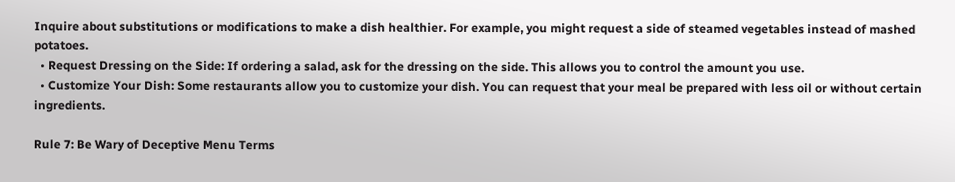Inquire about substitutions or modifications to make a dish healthier. For example, you might request a side of steamed vegetables instead of mashed potatoes.
  • Request Dressing on the Side: If ordering a salad, ask for the dressing on the side. This allows you to control the amount you use.
  • Customize Your Dish: Some restaurants allow you to customize your dish. You can request that your meal be prepared with less oil or without certain ingredients.

Rule 7: Be Wary of Deceptive Menu Terms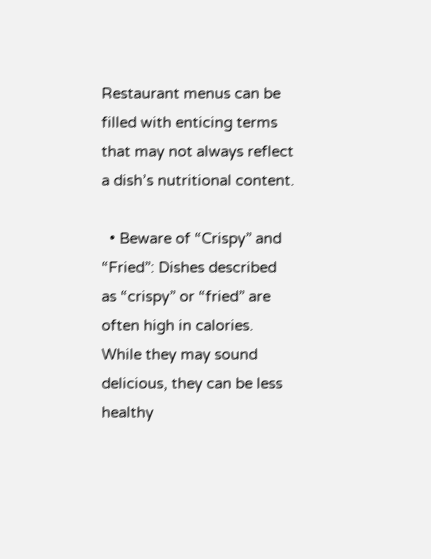Restaurant menus can be filled with enticing terms that may not always reflect a dish’s nutritional content.

  • Beware of “Crispy” and “Fried”: Dishes described as “crispy” or “fried” are often high in calories. While they may sound delicious, they can be less healthy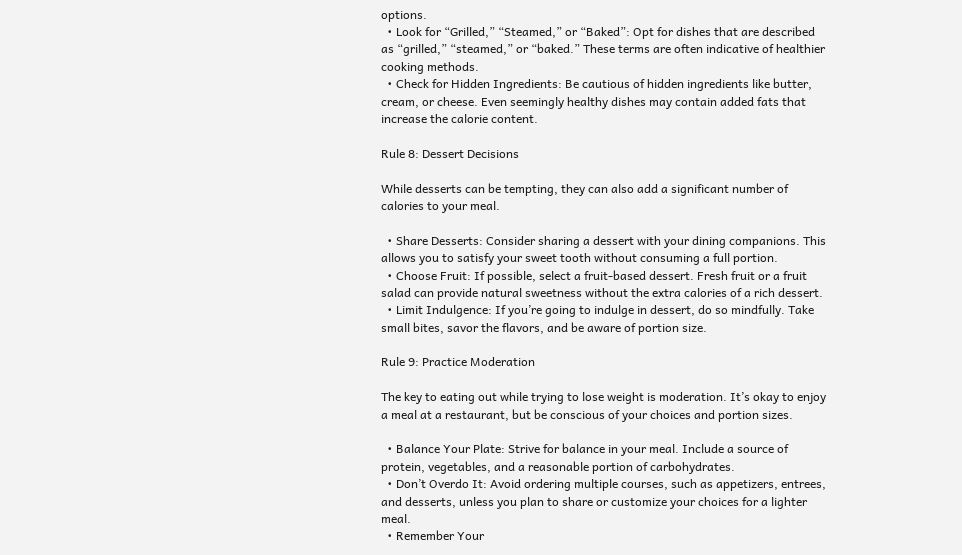options.
  • Look for “Grilled,” “Steamed,” or “Baked”: Opt for dishes that are described as “grilled,” “steamed,” or “baked.” These terms are often indicative of healthier cooking methods.
  • Check for Hidden Ingredients: Be cautious of hidden ingredients like butter, cream, or cheese. Even seemingly healthy dishes may contain added fats that increase the calorie content.

Rule 8: Dessert Decisions

While desserts can be tempting, they can also add a significant number of calories to your meal.

  • Share Desserts: Consider sharing a dessert with your dining companions. This allows you to satisfy your sweet tooth without consuming a full portion.
  • Choose Fruit: If possible, select a fruit-based dessert. Fresh fruit or a fruit salad can provide natural sweetness without the extra calories of a rich dessert.
  • Limit Indulgence: If you’re going to indulge in dessert, do so mindfully. Take small bites, savor the flavors, and be aware of portion size.

Rule 9: Practice Moderation

The key to eating out while trying to lose weight is moderation. It’s okay to enjoy a meal at a restaurant, but be conscious of your choices and portion sizes.

  • Balance Your Plate: Strive for balance in your meal. Include a source of protein, vegetables, and a reasonable portion of carbohydrates.
  • Don’t Overdo It: Avoid ordering multiple courses, such as appetizers, entrees, and desserts, unless you plan to share or customize your choices for a lighter meal.
  • Remember Your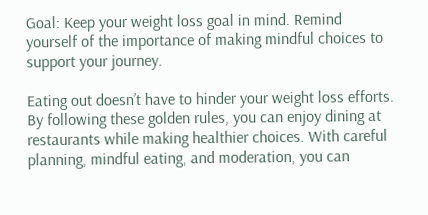Goal: Keep your weight loss goal in mind. Remind yourself of the importance of making mindful choices to support your journey.

Eating out doesn’t have to hinder your weight loss efforts. By following these golden rules, you can enjoy dining at restaurants while making healthier choices. With careful planning, mindful eating, and moderation, you can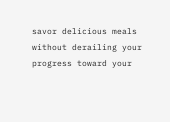savor delicious meals without derailing your progress toward your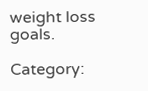weight loss goals.

Category: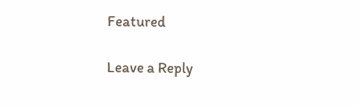Featured

Leave a Reply